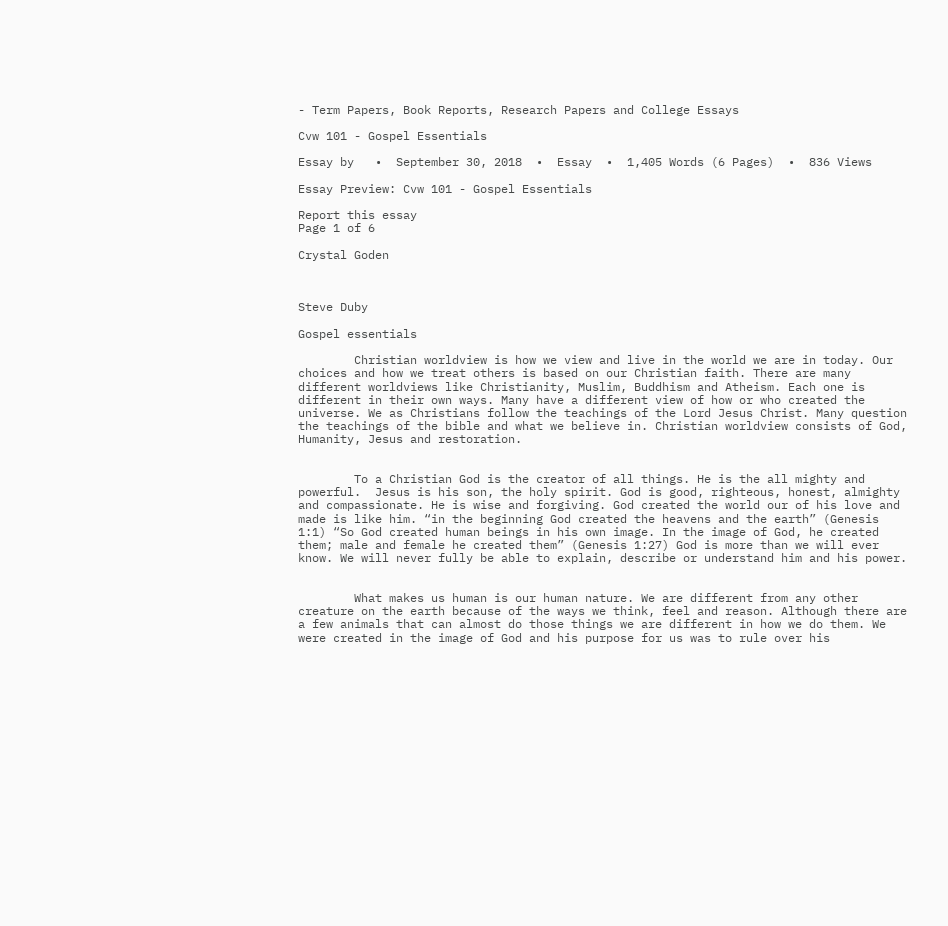- Term Papers, Book Reports, Research Papers and College Essays

Cvw 101 - Gospel Essentials

Essay by   •  September 30, 2018  •  Essay  •  1,405 Words (6 Pages)  •  836 Views

Essay Preview: Cvw 101 - Gospel Essentials

Report this essay
Page 1 of 6

Crystal Goden



Steve Duby

Gospel essentials

        Christian worldview is how we view and live in the world we are in today. Our choices and how we treat others is based on our Christian faith. There are many different worldviews like Christianity, Muslim, Buddhism and Atheism. Each one is different in their own ways. Many have a different view of how or who created the universe. We as Christians follow the teachings of the Lord Jesus Christ. Many question the teachings of the bible and what we believe in. Christian worldview consists of God, Humanity, Jesus and restoration.


        To a Christian God is the creator of all things. He is the all mighty and powerful.  Jesus is his son, the holy spirit. God is good, righteous, honest, almighty and compassionate. He is wise and forgiving. God created the world our of his love and made is like him. “in the beginning God created the heavens and the earth” (Genesis 1:1) “So God created human beings in his own image. In the image of God, he created them; male and female he created them” (Genesis 1:27) God is more than we will ever know. We will never fully be able to explain, describe or understand him and his power.


        What makes us human is our human nature. We are different from any other creature on the earth because of the ways we think, feel and reason. Although there are a few animals that can almost do those things we are different in how we do them. We were created in the image of God and his purpose for us was to rule over his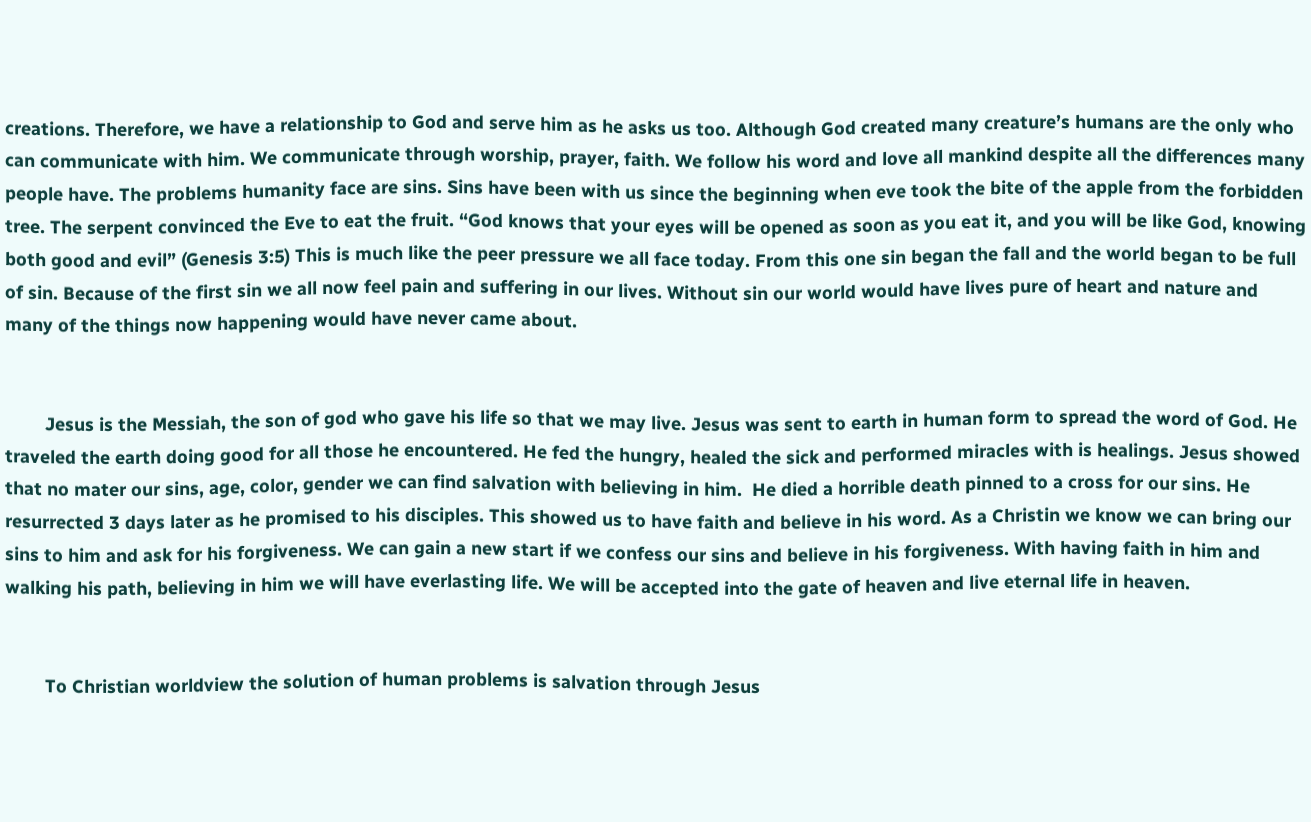creations. Therefore, we have a relationship to God and serve him as he asks us too. Although God created many creature’s humans are the only who can communicate with him. We communicate through worship, prayer, faith. We follow his word and love all mankind despite all the differences many people have. The problems humanity face are sins. Sins have been with us since the beginning when eve took the bite of the apple from the forbidden tree. The serpent convinced the Eve to eat the fruit. “God knows that your eyes will be opened as soon as you eat it, and you will be like God, knowing both good and evil” (Genesis 3:5) This is much like the peer pressure we all face today. From this one sin began the fall and the world began to be full of sin. Because of the first sin we all now feel pain and suffering in our lives. Without sin our world would have lives pure of heart and nature and many of the things now happening would have never came about.


        Jesus is the Messiah, the son of god who gave his life so that we may live. Jesus was sent to earth in human form to spread the word of God. He traveled the earth doing good for all those he encountered. He fed the hungry, healed the sick and performed miracles with is healings. Jesus showed that no mater our sins, age, color, gender we can find salvation with believing in him.  He died a horrible death pinned to a cross for our sins. He resurrected 3 days later as he promised to his disciples. This showed us to have faith and believe in his word. As a Christin we know we can bring our sins to him and ask for his forgiveness. We can gain a new start if we confess our sins and believe in his forgiveness. With having faith in him and walking his path, believing in him we will have everlasting life. We will be accepted into the gate of heaven and live eternal life in heaven.


        To Christian worldview the solution of human problems is salvation through Jesus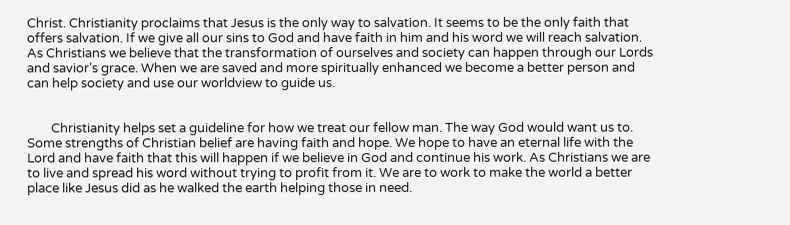Christ. Christianity proclaims that Jesus is the only way to salvation. It seems to be the only faith that offers salvation. If we give all our sins to God and have faith in him and his word we will reach salvation. As Christians we believe that the transformation of ourselves and society can happen through our Lords and savior’s grace. When we are saved and more spiritually enhanced we become a better person and can help society and use our worldview to guide us.


        Christianity helps set a guideline for how we treat our fellow man. The way God would want us to. Some strengths of Christian belief are having faith and hope. We hope to have an eternal life with the Lord and have faith that this will happen if we believe in God and continue his work. As Christians we are to live and spread his word without trying to profit from it. We are to work to make the world a better place like Jesus did as he walked the earth helping those in need.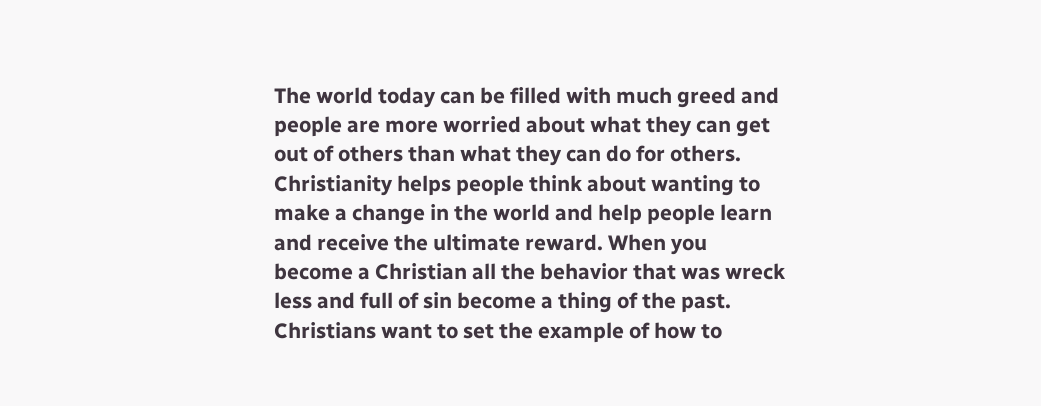The world today can be filled with much greed and people are more worried about what they can get out of others than what they can do for others. Christianity helps people think about wanting to make a change in the world and help people learn and receive the ultimate reward. When you become a Christian all the behavior that was wreck less and full of sin become a thing of the past. Christians want to set the example of how to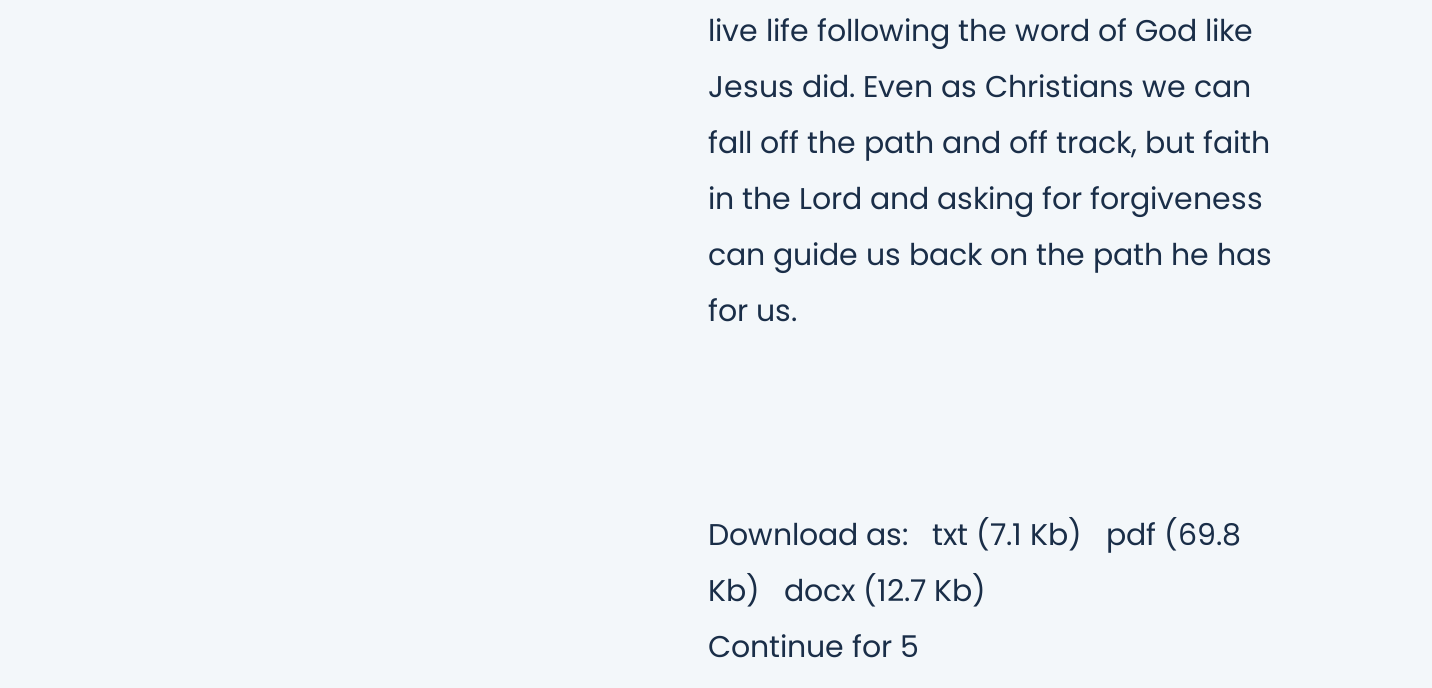live life following the word of God like Jesus did. Even as Christians we can fall off the path and off track, but faith in the Lord and asking for forgiveness can guide us back on the path he has for us.



Download as:   txt (7.1 Kb)   pdf (69.8 Kb)   docx (12.7 Kb)
Continue for 5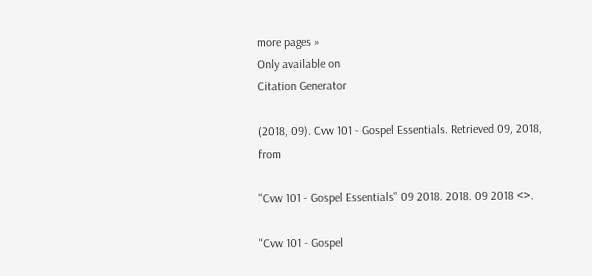more pages »
Only available on
Citation Generator

(2018, 09). Cvw 101 - Gospel Essentials. Retrieved 09, 2018, from

"Cvw 101 - Gospel Essentials" 09 2018. 2018. 09 2018 <>.

"Cvw 101 - Gospel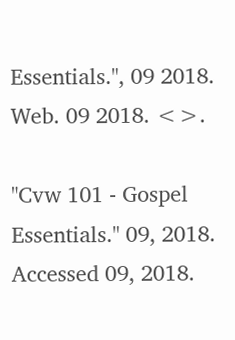Essentials.", 09 2018. Web. 09 2018. <>.

"Cvw 101 - Gospel Essentials." 09, 2018. Accessed 09, 2018.